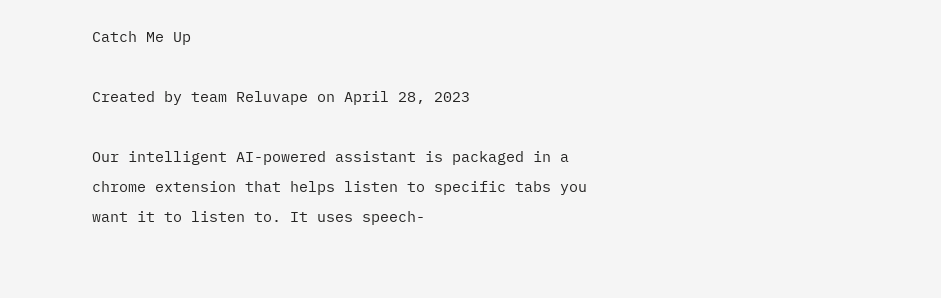Catch Me Up

Created by team Reluvape on April 28, 2023

Our intelligent AI-powered assistant is packaged in a chrome extension that helps listen to specific tabs you want it to listen to. It uses speech-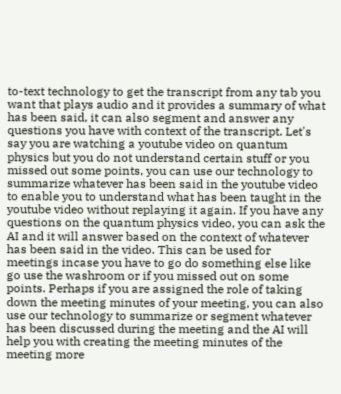to-text technology to get the transcript from any tab you want that plays audio and it provides a summary of what has been said, it can also segment and answer any questions you have with context of the transcript. Let's say you are watching a youtube video on quantum physics but you do not understand certain stuff or you missed out some points, you can use our technology to summarize whatever has been said in the youtube video to enable you to understand what has been taught in the youtube video without replaying it again. If you have any questions on the quantum physics video, you can ask the AI and it will answer based on the context of whatever has been said in the video. This can be used for meetings incase you have to go do something else like go use the washroom or if you missed out on some points. Perhaps if you are assigned the role of taking down the meeting minutes of your meeting, you can also use our technology to summarize or segment whatever has been discussed during the meeting and the AI will help you with creating the meeting minutes of the meeting more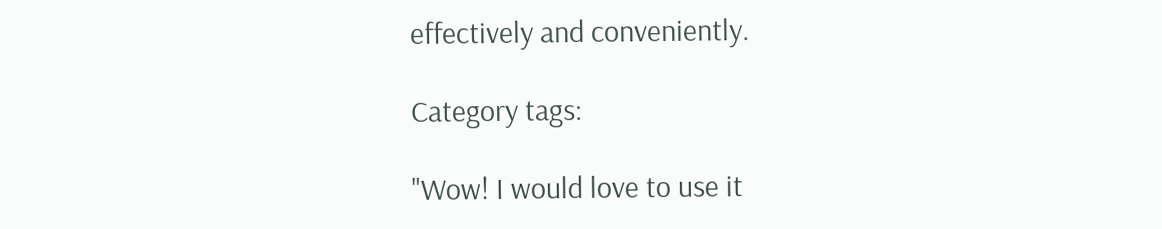effectively and conveniently.

Category tags:

"Wow! I would love to use it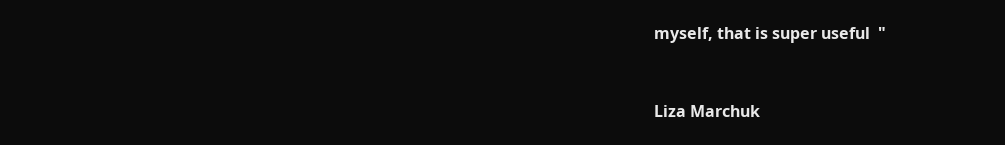myself, that is super useful  "


Liza Marchuk